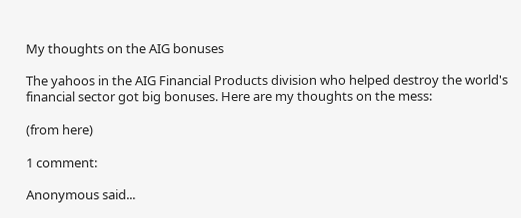My thoughts on the AIG bonuses

The yahoos in the AIG Financial Products division who helped destroy the world's financial sector got big bonuses. Here are my thoughts on the mess:

(from here)

1 comment:

Anonymous said...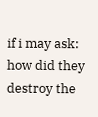if i may ask:
how did they destroy the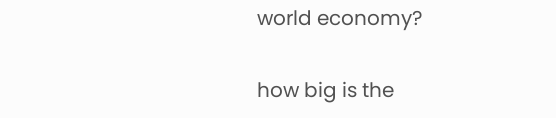world economy?

how big is the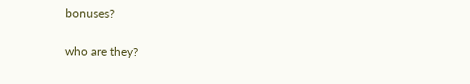bonuses?

who are they?